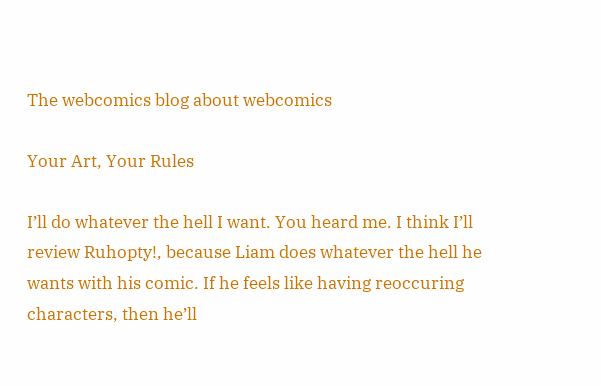The webcomics blog about webcomics

Your Art, Your Rules

I’ll do whatever the hell I want. You heard me. I think I’ll review Ruhopty!, because Liam does whatever the hell he wants with his comic. If he feels like having reoccuring characters, then he’ll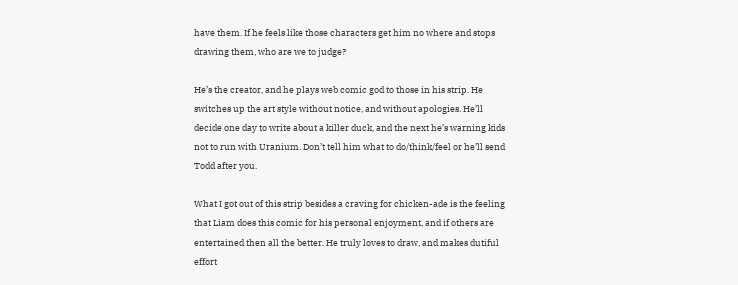have them. If he feels like those characters get him no where and stops drawing them, who are we to judge?

He’s the creator, and he plays web comic god to those in his strip. He switches up the art style without notice, and without apologies. He’ll decide one day to write about a killer duck, and the next he’s warning kids not to run with Uranium. Don’t tell him what to do/think/feel or he’ll send Todd after you.

What I got out of this strip besides a craving for chicken-ade is the feeling that Liam does this comic for his personal enjoyment, and if others are entertained then all the better. He truly loves to draw, and makes dutiful effort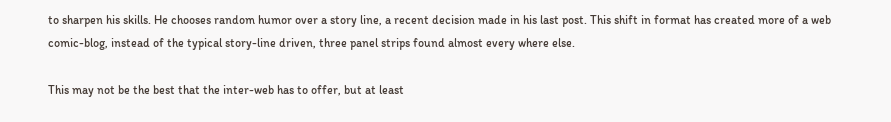to sharpen his skills. He chooses random humor over a story line, a recent decision made in his last post. This shift in format has created more of a web comic-blog, instead of the typical story-line driven, three panel strips found almost every where else.

This may not be the best that the inter-web has to offer, but at least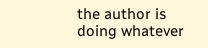the author is doing whatever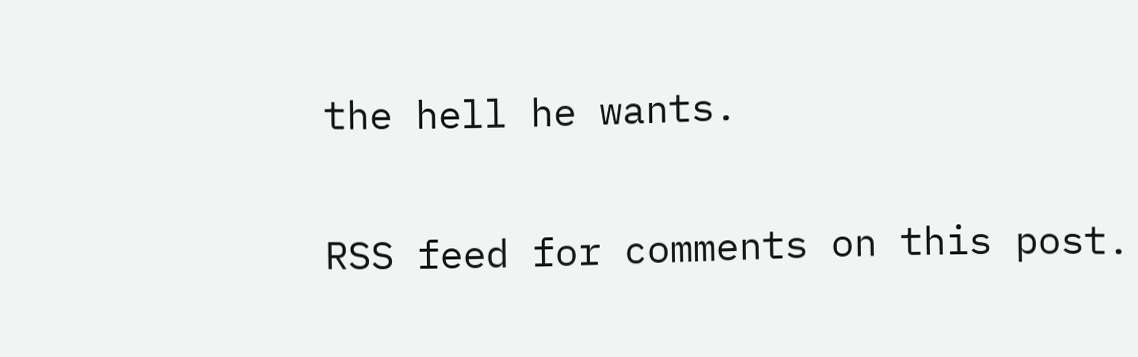the hell he wants.

RSS feed for comments on this post.